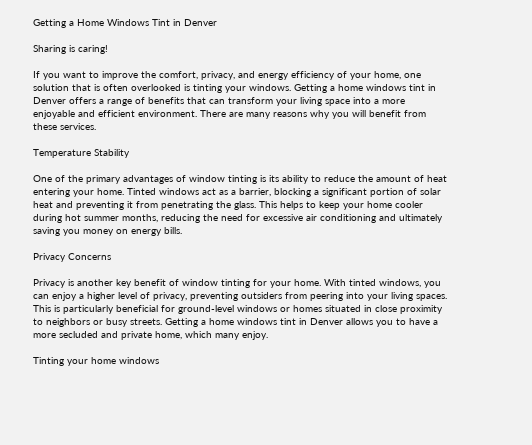Getting a Home Windows Tint in Denver

Sharing is caring!

If you want to improve the comfort, privacy, and energy efficiency of your home, one solution that is often overlooked is tinting your windows. Getting a home windows tint in Denver offers a range of benefits that can transform your living space into a more enjoyable and efficient environment. There are many reasons why you will benefit from these services.

Temperature Stability

One of the primary advantages of window tinting is its ability to reduce the amount of heat entering your home. Tinted windows act as a barrier, blocking a significant portion of solar heat and preventing it from penetrating the glass. This helps to keep your home cooler during hot summer months, reducing the need for excessive air conditioning and ultimately saving you money on energy bills.

Privacy Concerns

Privacy is another key benefit of window tinting for your home. With tinted windows, you can enjoy a higher level of privacy, preventing outsiders from peering into your living spaces. This is particularly beneficial for ground-level windows or homes situated in close proximity to neighbors or busy streets. Getting a home windows tint in Denver allows you to have a more secluded and private home, which many enjoy.

Tinting your home windows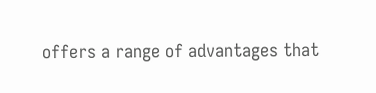offers a range of advantages that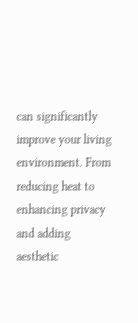can significantly improve your living environment. From reducing heat to enhancing privacy and adding aesthetic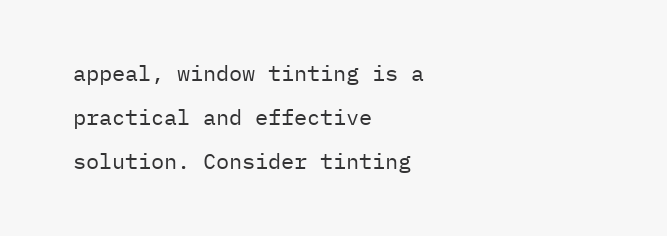appeal, window tinting is a practical and effective solution. Consider tinting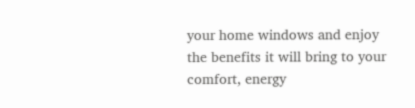your home windows and enjoy the benefits it will bring to your comfort, energy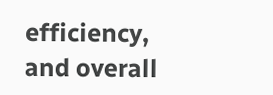efficiency, and overall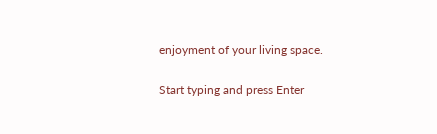enjoyment of your living space.

Start typing and press Enter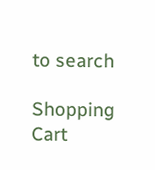to search

Shopping Cart